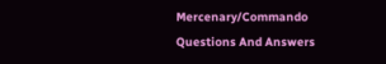Mercenary/Commando Questions And Answers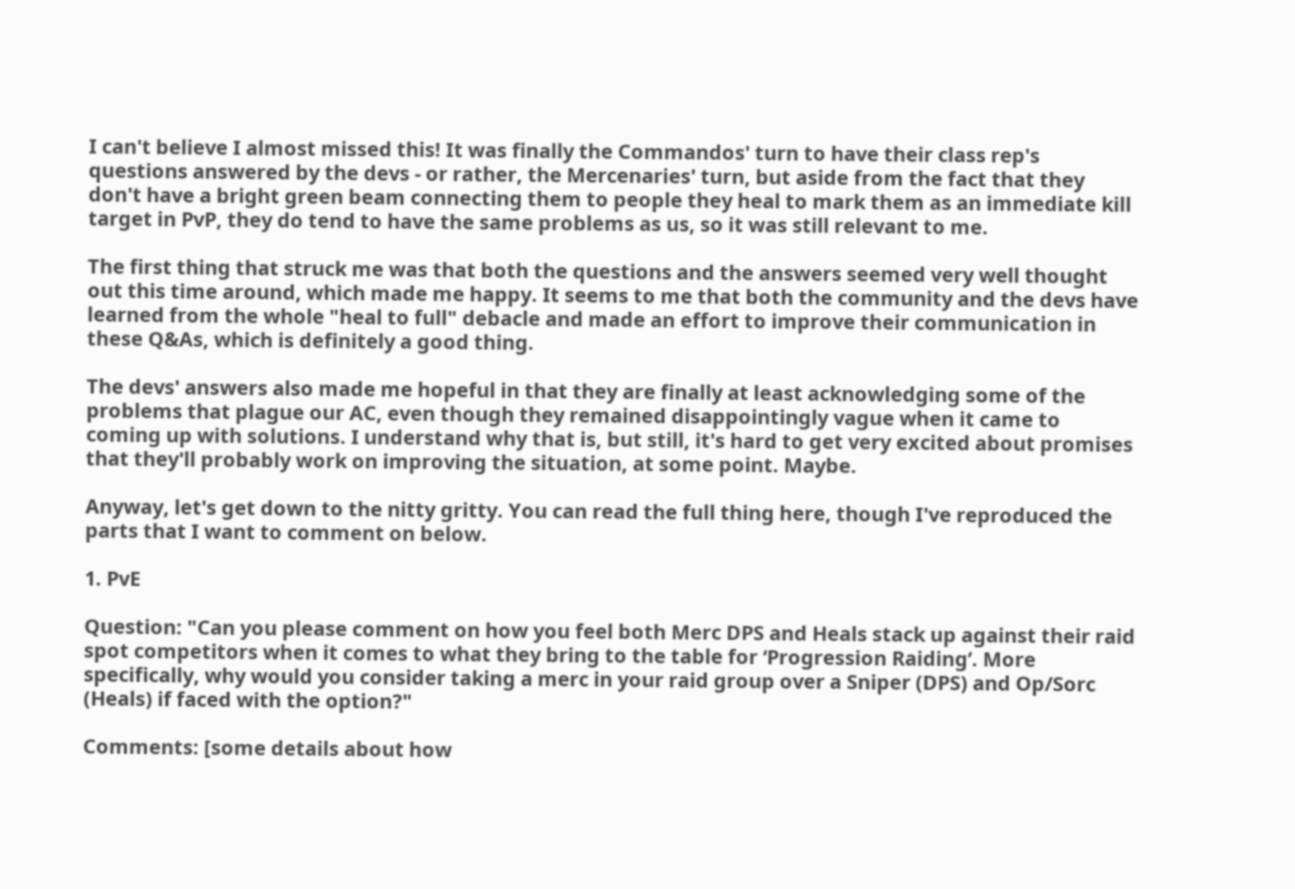I can't believe I almost missed this! It was finally the Commandos' turn to have their class rep's questions answered by the devs - or rather, the Mercenaries' turn, but aside from the fact that they don't have a bright green beam connecting them to people they heal to mark them as an immediate kill target in PvP, they do tend to have the same problems as us, so it was still relevant to me.

The first thing that struck me was that both the questions and the answers seemed very well thought out this time around, which made me happy. It seems to me that both the community and the devs have learned from the whole "heal to full" debacle and made an effort to improve their communication in these Q&As, which is definitely a good thing.

The devs' answers also made me hopeful in that they are finally at least acknowledging some of the problems that plague our AC, even though they remained disappointingly vague when it came to coming up with solutions. I understand why that is, but still, it's hard to get very excited about promises that they'll probably work on improving the situation, at some point. Maybe.

Anyway, let's get down to the nitty gritty. You can read the full thing here, though I've reproduced the parts that I want to comment on below.

1. PvE

Question: "Can you please comment on how you feel both Merc DPS and Heals stack up against their raid spot competitors when it comes to what they bring to the table for ‘Progression Raiding’. More specifically, why would you consider taking a merc in your raid group over a Sniper (DPS) and Op/Sorc (Heals) if faced with the option?"

Comments: [some details about how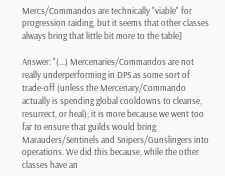Mercs/Commandos are technically "viable" for progression raiding, but it seems that other classes always bring that little bit more to the table]

Answer: "(...) Mercenaries/Commandos are not really underperforming in DPS as some sort of trade-off (unless the Mercenary/Commando actually is spending global cooldowns to cleanse, resurrect, or heal); it is more because we went too far to ensure that guilds would bring Marauders/Sentinels and Snipers/Gunslingers into operations. We did this because, while the other classes have an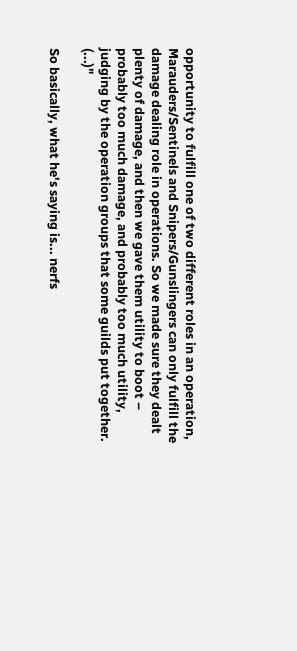opportunity to fulfill one of two different roles in an operation, Marauders/Sentinels and Snipers/Gunslingers can only fulfill the damage dealing role in operations. So we made sure they dealt plenty of damage, and then we gave them utility to boot – probably too much damage, and probably too much utility, judging by the operation groups that some guilds put together. (...)"

So basically, what he's saying is... nerfs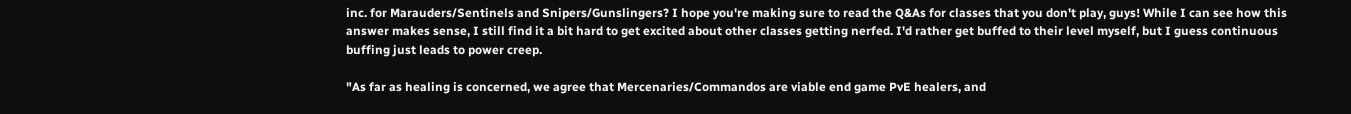inc. for Marauders/Sentinels and Snipers/Gunslingers? I hope you're making sure to read the Q&As for classes that you don't play, guys! While I can see how this answer makes sense, I still find it a bit hard to get excited about other classes getting nerfed. I'd rather get buffed to their level myself, but I guess continuous buffing just leads to power creep.

"As far as healing is concerned, we agree that Mercenaries/Commandos are viable end game PvE healers, and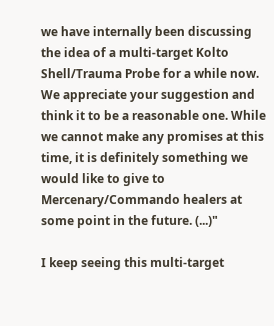we have internally been discussing the idea of a multi-target Kolto Shell/Trauma Probe for a while now. We appreciate your suggestion and think it to be a reasonable one. While we cannot make any promises at this time, it is definitely something we would like to give to Mercenary/Commando healers at some point in the future. (...)"

I keep seeing this multi-target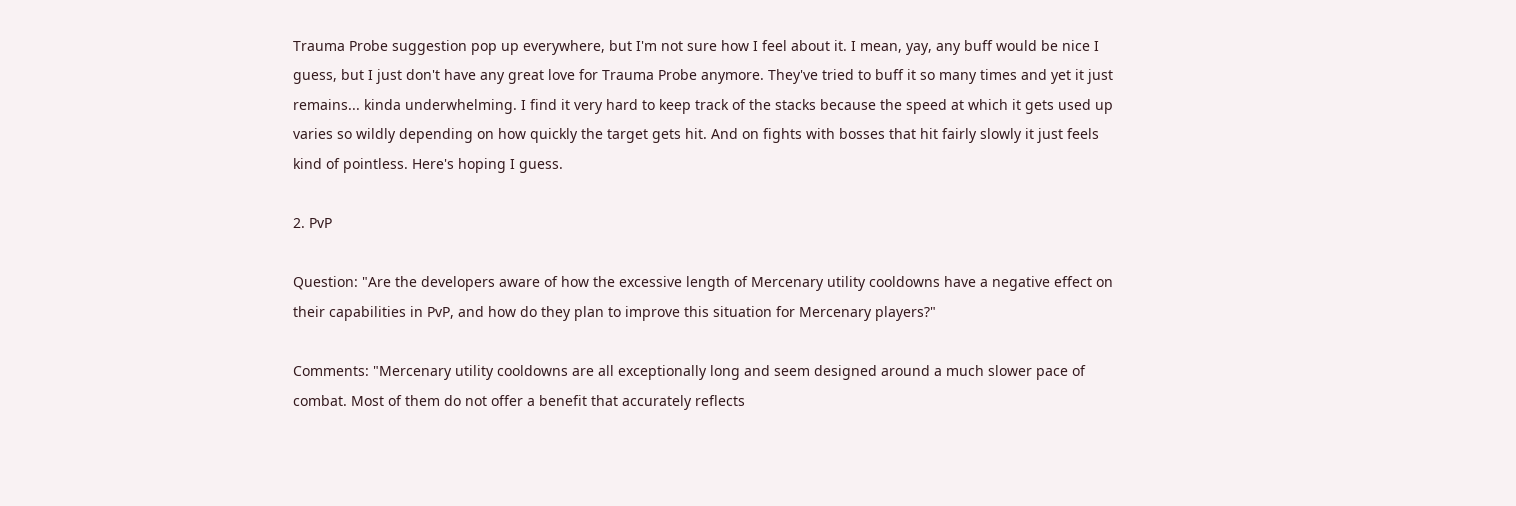Trauma Probe suggestion pop up everywhere, but I'm not sure how I feel about it. I mean, yay, any buff would be nice I guess, but I just don't have any great love for Trauma Probe anymore. They've tried to buff it so many times and yet it just remains... kinda underwhelming. I find it very hard to keep track of the stacks because the speed at which it gets used up varies so wildly depending on how quickly the target gets hit. And on fights with bosses that hit fairly slowly it just feels kind of pointless. Here's hoping I guess.

2. PvP

Question: "Are the developers aware of how the excessive length of Mercenary utility cooldowns have a negative effect on their capabilities in PvP, and how do they plan to improve this situation for Mercenary players?"

Comments: "Mercenary utility cooldowns are all exceptionally long and seem designed around a much slower pace of combat. Most of them do not offer a benefit that accurately reflects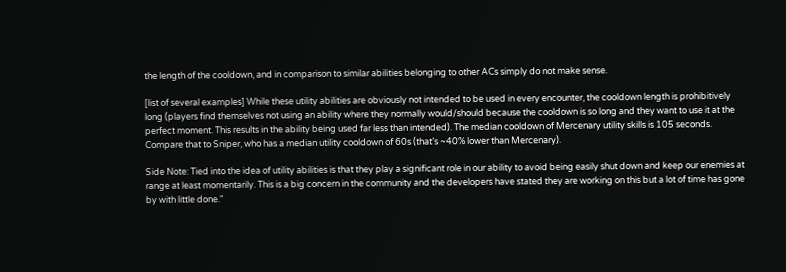the length of the cooldown, and in comparison to similar abilities belonging to other ACs simply do not make sense.

[list of several examples] While these utility abilities are obviously not intended to be used in every encounter, the cooldown length is prohibitively long (players find themselves not using an ability where they normally would/should because the cooldown is so long and they want to use it at the perfect moment. This results in the ability being used far less than intended). The median cooldown of Mercenary utility skills is 105 seconds. Compare that to Sniper, who has a median utility cooldown of 60s (that’s ~40% lower than Mercenary).

Side Note: Tied into the idea of utility abilities is that they play a significant role in our ability to avoid being easily shut down and keep our enemies at range at least momentarily. This is a big concern in the community and the developers have stated they are working on this but a lot of time has gone by with little done."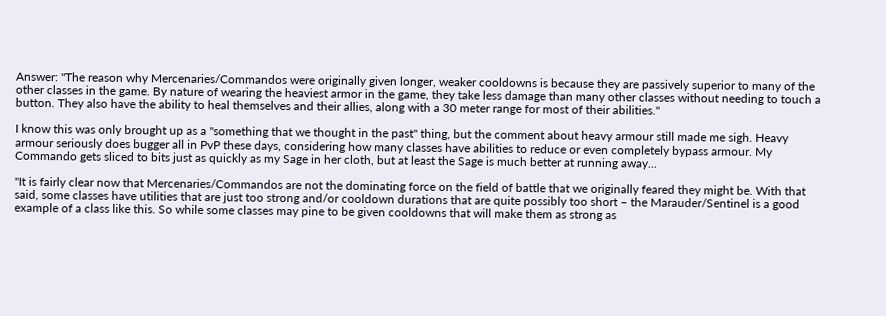Answer: "The reason why Mercenaries/Commandos were originally given longer, weaker cooldowns is because they are passively superior to many of the other classes in the game. By nature of wearing the heaviest armor in the game, they take less damage than many other classes without needing to touch a button. They also have the ability to heal themselves and their allies, along with a 30 meter range for most of their abilities."

I know this was only brought up as a "something that we thought in the past" thing, but the comment about heavy armour still made me sigh. Heavy armour seriously does bugger all in PvP these days, considering how many classes have abilities to reduce or even completely bypass armour. My Commando gets sliced to bits just as quickly as my Sage in her cloth, but at least the Sage is much better at running away...

"It is fairly clear now that Mercenaries/Commandos are not the dominating force on the field of battle that we originally feared they might be. With that said, some classes have utilities that are just too strong and/or cooldown durations that are quite possibly too short – the Marauder/Sentinel is a good example of a class like this. So while some classes may pine to be given cooldowns that will make them as strong as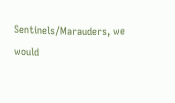Sentinels/Marauders, we would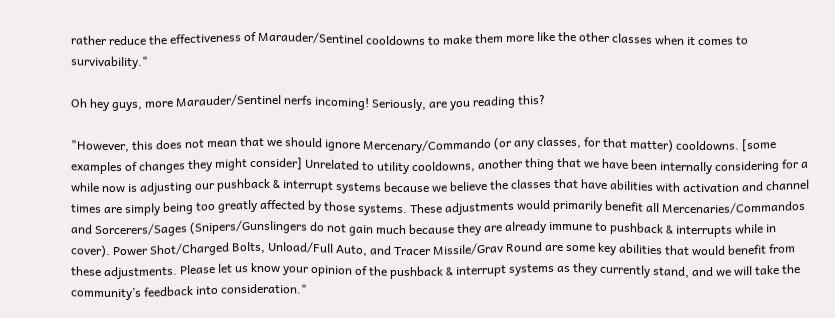rather reduce the effectiveness of Marauder/Sentinel cooldowns to make them more like the other classes when it comes to survivability."

Oh hey guys, more Marauder/Sentinel nerfs incoming! Seriously, are you reading this?

"However, this does not mean that we should ignore Mercenary/Commando (or any classes, for that matter) cooldowns. [some examples of changes they might consider] Unrelated to utility cooldowns, another thing that we have been internally considering for a while now is adjusting our pushback & interrupt systems because we believe the classes that have abilities with activation and channel times are simply being too greatly affected by those systems. These adjustments would primarily benefit all Mercenaries/Commandos and Sorcerers/Sages (Snipers/Gunslingers do not gain much because they are already immune to pushback & interrupts while in cover). Power Shot/Charged Bolts, Unload/Full Auto, and Tracer Missile/Grav Round are some key abilities that would benefit from these adjustments. Please let us know your opinion of the pushback & interrupt systems as they currently stand, and we will take the community’s feedback into consideration."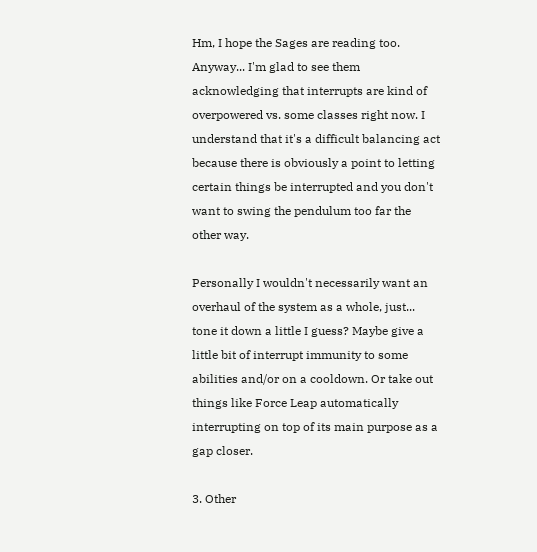Hm, I hope the Sages are reading too. Anyway... I'm glad to see them acknowledging that interrupts are kind of overpowered vs. some classes right now. I understand that it's a difficult balancing act because there is obviously a point to letting certain things be interrupted and you don't want to swing the pendulum too far the other way.

Personally I wouldn't necessarily want an overhaul of the system as a whole, just... tone it down a little I guess? Maybe give a little bit of interrupt immunity to some abilities and/or on a cooldown. Or take out things like Force Leap automatically interrupting on top of its main purpose as a gap closer.

3. Other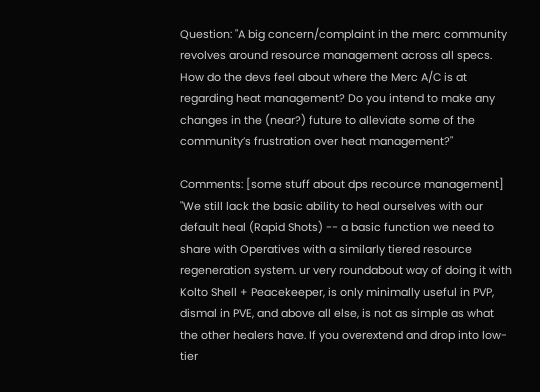Question: "A big concern/complaint in the merc community revolves around resource management across all specs. How do the devs feel about where the Merc A/C is at regarding heat management? Do you intend to make any changes in the (near?) future to alleviate some of the community’s frustration over heat management?"

Comments: [some stuff about dps recource management] "We still lack the basic ability to heal ourselves with our default heal (Rapid Shots) -- a basic function we need to share with Operatives with a similarly tiered resource regeneration system. ur very roundabout way of doing it with Kolto Shell + Peacekeeper, is only minimally useful in PVP, dismal in PVE, and above all else, is not as simple as what the other healers have. If you overextend and drop into low-tier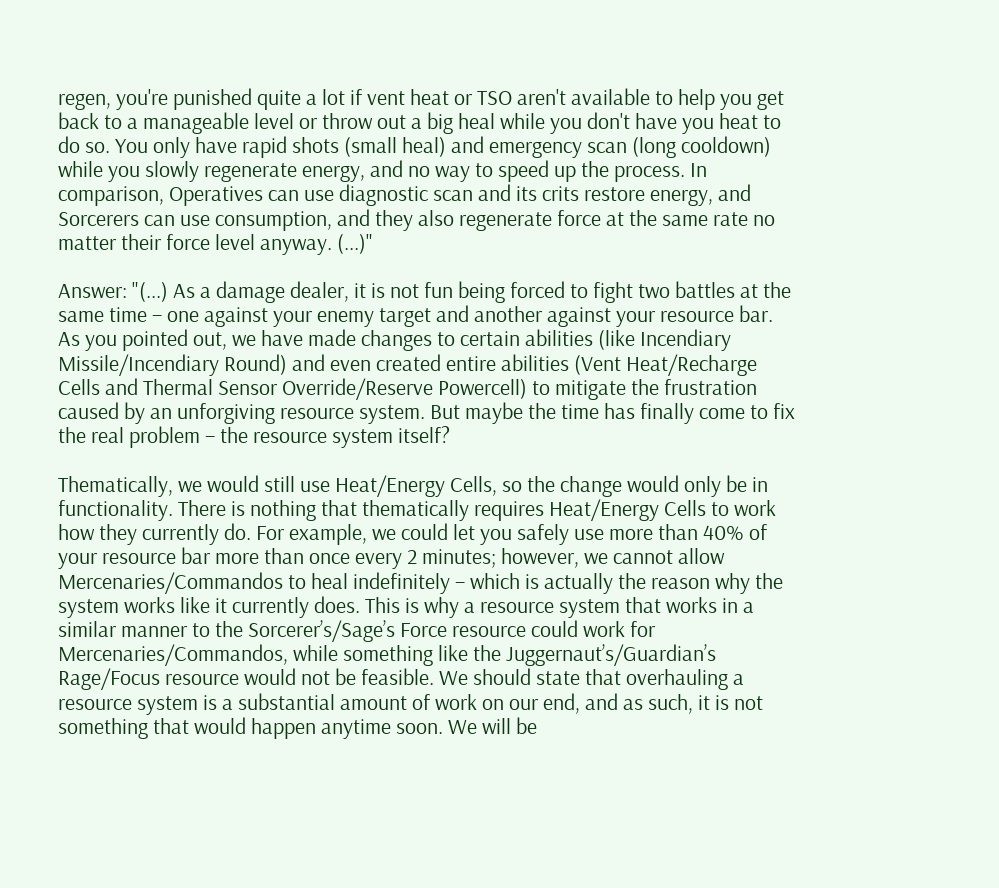regen, you're punished quite a lot if vent heat or TSO aren't available to help you get back to a manageable level or throw out a big heal while you don't have you heat to do so. You only have rapid shots (small heal) and emergency scan (long cooldown) while you slowly regenerate energy, and no way to speed up the process. In comparison, Operatives can use diagnostic scan and its crits restore energy, and Sorcerers can use consumption, and they also regenerate force at the same rate no matter their force level anyway. (...)"

Answer: "(...) As a damage dealer, it is not fun being forced to fight two battles at the same time – one against your enemy target and another against your resource bar. As you pointed out, we have made changes to certain abilities (like Incendiary Missile/Incendiary Round) and even created entire abilities (Vent Heat/Recharge Cells and Thermal Sensor Override/Reserve Powercell) to mitigate the frustration caused by an unforgiving resource system. But maybe the time has finally come to fix the real problem – the resource system itself?

Thematically, we would still use Heat/Energy Cells, so the change would only be in functionality. There is nothing that thematically requires Heat/Energy Cells to work how they currently do. For example, we could let you safely use more than 40% of your resource bar more than once every 2 minutes; however, we cannot allow Mercenaries/Commandos to heal indefinitely – which is actually the reason why the system works like it currently does. This is why a resource system that works in a similar manner to the Sorcerer’s/Sage’s Force resource could work for Mercenaries/Commandos, while something like the Juggernaut’s/Guardian’s Rage/Focus resource would not be feasible. We should state that overhauling a resource system is a substantial amount of work on our end, and as such, it is not something that would happen anytime soon. We will be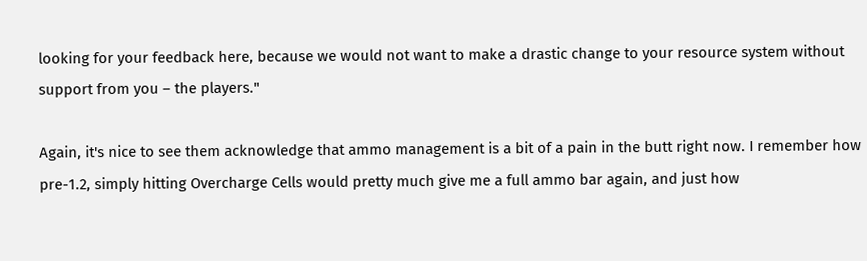looking for your feedback here, because we would not want to make a drastic change to your resource system without support from you – the players."

Again, it's nice to see them acknowledge that ammo management is a bit of a pain in the butt right now. I remember how pre-1.2, simply hitting Overcharge Cells would pretty much give me a full ammo bar again, and just how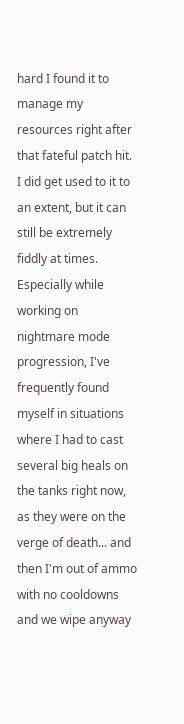hard I found it to manage my resources right after that fateful patch hit. I did get used to it to an extent, but it can still be extremely fiddly at times. Especially while working on nightmare mode progression, I've frequently found myself in situations where I had to cast several big heals on the tanks right now, as they were on the verge of death... and then I'm out of ammo with no cooldowns and we wipe anyway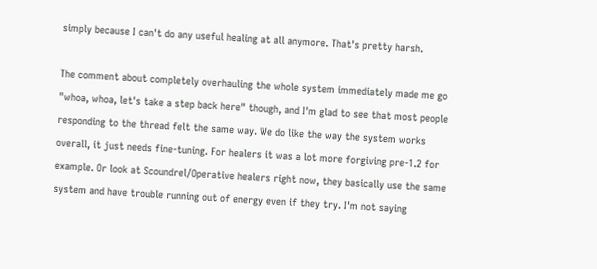simply because I can't do any useful healing at all anymore. That's pretty harsh.

The comment about completely overhauling the whole system immediately made me go "whoa, whoa, let's take a step back here" though, and I'm glad to see that most people responding to the thread felt the same way. We do like the way the system works overall, it just needs fine-tuning. For healers it was a lot more forgiving pre-1.2 for example. Or look at Scoundrel/Operative healers right now, they basically use the same system and have trouble running out of energy even if they try. I'm not saying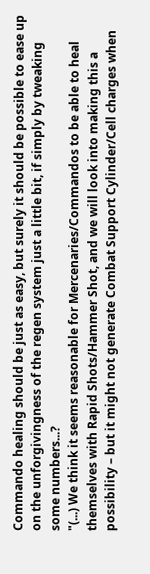Commando healing should be just as easy, but surely it should be possible to ease up on the unforgivingness of the regen system just a little bit, if simply by tweaking some numbers...?
"(...) We think it seems reasonable for Mercenaries/Commandos to be able to heal themselves with Rapid Shots/Hammer Shot, and we will look into making this a possibility – but it might not generate Combat Support Cylinder/Cell charges when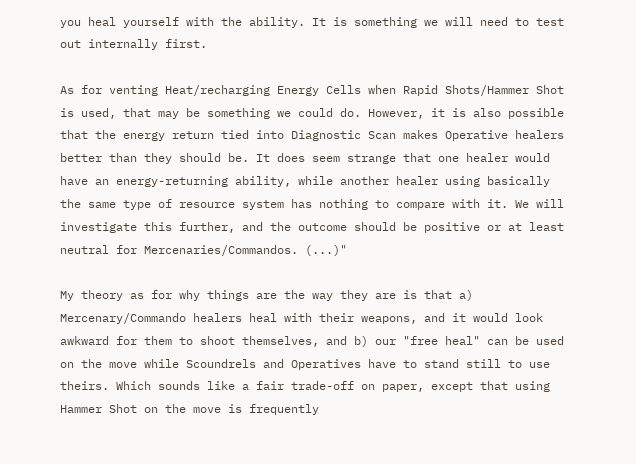you heal yourself with the ability. It is something we will need to test out internally first.

As for venting Heat/recharging Energy Cells when Rapid Shots/Hammer Shot is used, that may be something we could do. However, it is also possible that the energy return tied into Diagnostic Scan makes Operative healers better than they should be. It does seem strange that one healer would have an energy-returning ability, while another healer using basically the same type of resource system has nothing to compare with it. We will investigate this further, and the outcome should be positive or at least neutral for Mercenaries/Commandos. (...)"

My theory as for why things are the way they are is that a) Mercenary/Commando healers heal with their weapons, and it would look awkward for them to shoot themselves, and b) our "free heal" can be used on the move while Scoundrels and Operatives have to stand still to use theirs. Which sounds like a fair trade-off on paper, except that using Hammer Shot on the move is frequently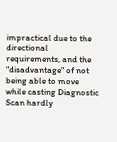impractical due to the directional requirements, and the "disadvantage" of not being able to move while casting Diagnostic Scan hardly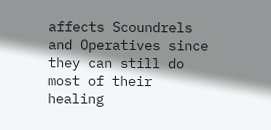affects Scoundrels and Operatives since they can still do most of their healing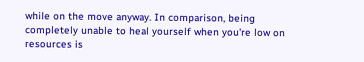while on the move anyway. In comparison, being completely unable to heal yourself when you're low on resources is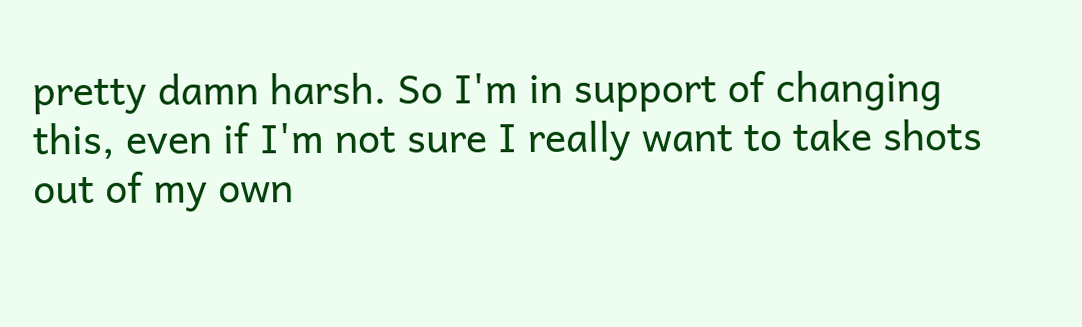pretty damn harsh. So I'm in support of changing this, even if I'm not sure I really want to take shots out of my own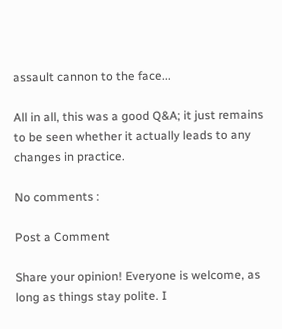assault cannon to the face...

All in all, this was a good Q&A; it just remains to be seen whether it actually leads to any changes in practice.

No comments :

Post a Comment

Share your opinion! Everyone is welcome, as long as things stay polite. I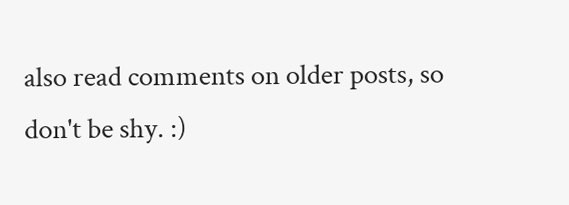also read comments on older posts, so don't be shy. :)